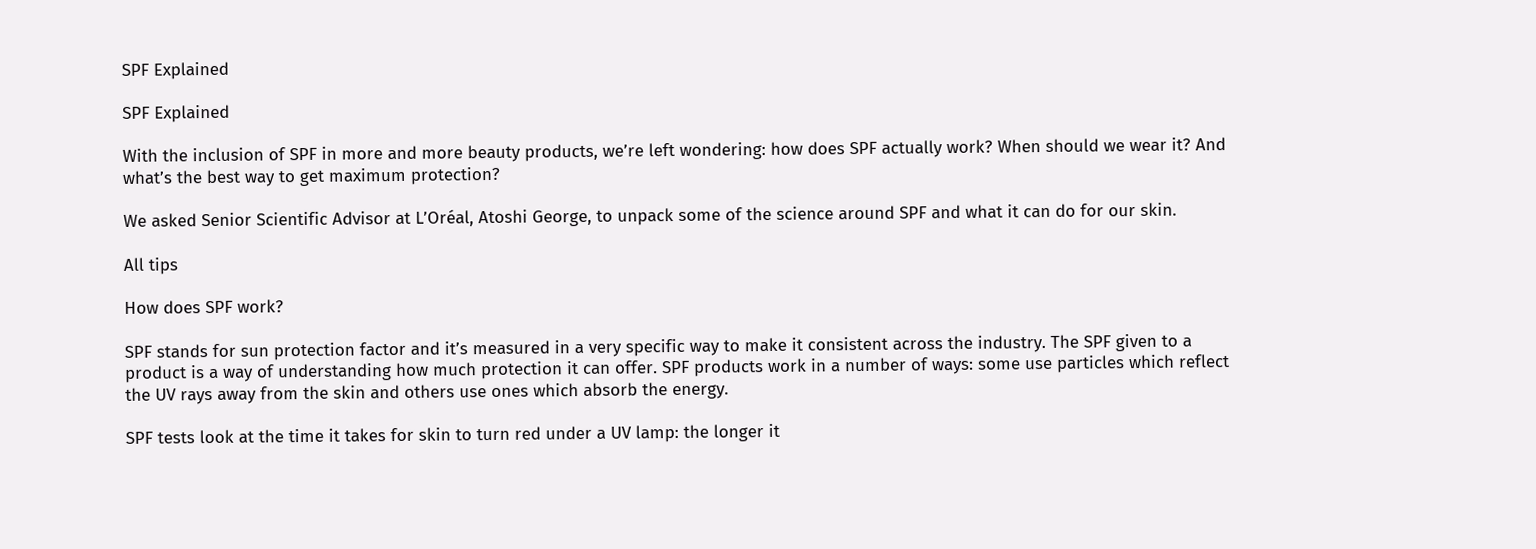SPF Explained

SPF Explained

With the inclusion of SPF in more and more beauty products, we’re left wondering: how does SPF actually work? When should we wear it? And what’s the best way to get maximum protection?

We asked Senior Scientific Advisor at L’Oréal, Atoshi George, to unpack some of the science around SPF and what it can do for our skin.

All tips

How does SPF work?

SPF stands for sun protection factor and it’s measured in a very specific way to make it consistent across the industry. The SPF given to a product is a way of understanding how much protection it can offer. SPF products work in a number of ways: some use particles which reflect the UV rays away from the skin and others use ones which absorb the energy.

SPF tests look at the time it takes for skin to turn red under a UV lamp: the longer it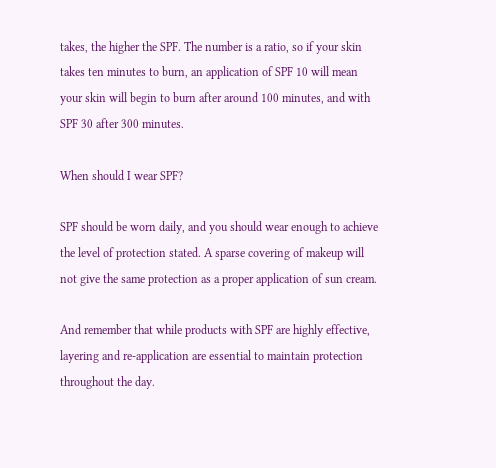takes, the higher the SPF. The number is a ratio, so if your skin takes ten minutes to burn, an application of SPF 10 will mean your skin will begin to burn after around 100 minutes, and with SPF 30 after 300 minutes.

When should I wear SPF?

SPF should be worn daily, and you should wear enough to achieve the level of protection stated. A sparse covering of makeup will not give the same protection as a proper application of sun cream.

And remember that while products with SPF are highly effective, layering and re-application are essential to maintain protection throughout the day.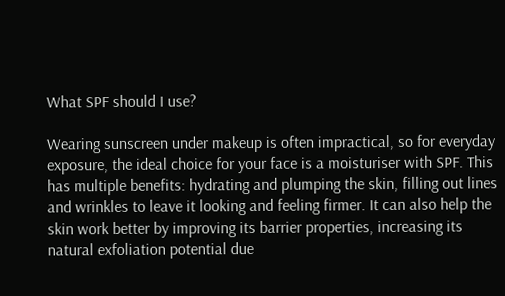What SPF should I use?

Wearing sunscreen under makeup is often impractical, so for everyday exposure, the ideal choice for your face is a moisturiser with SPF. This has multiple benefits: hydrating and plumping the skin, filling out lines and wrinkles to leave it looking and feeling firmer. It can also help the skin work better by improving its barrier properties, increasing its natural exfoliation potential due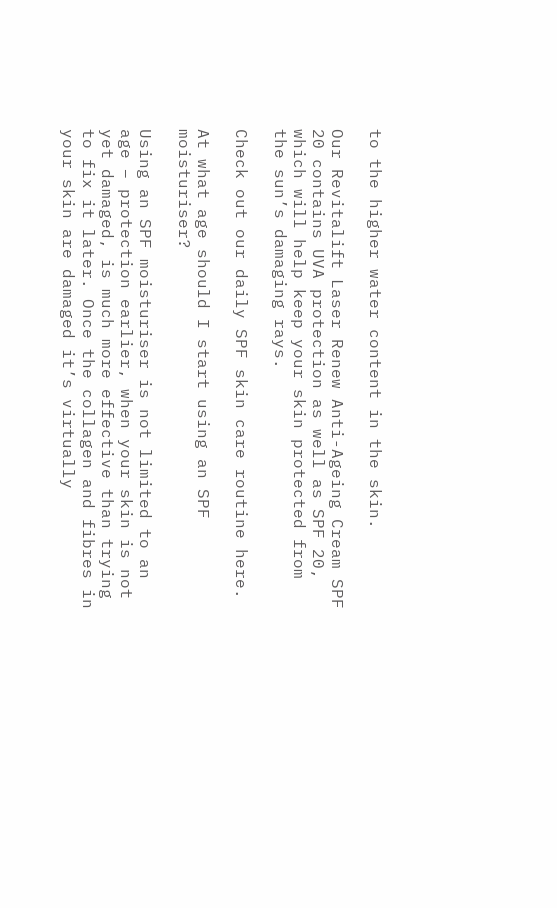to the higher water content in the skin.

Our Revitalift Laser Renew Anti-Ageing Cream SPF 20 contains UVA protection as well as SPF 20, which will help keep your skin protected from the sun’s damaging rays.

Check out our daily SPF skin care routine here.

At what age should I start using an SPF moisturiser?

Using an SPF moisturiser is not limited to an age – protection earlier, when your skin is not yet damaged, is much more effective than trying to fix it later. Once the collagen and fibres in your skin are damaged it’s virtually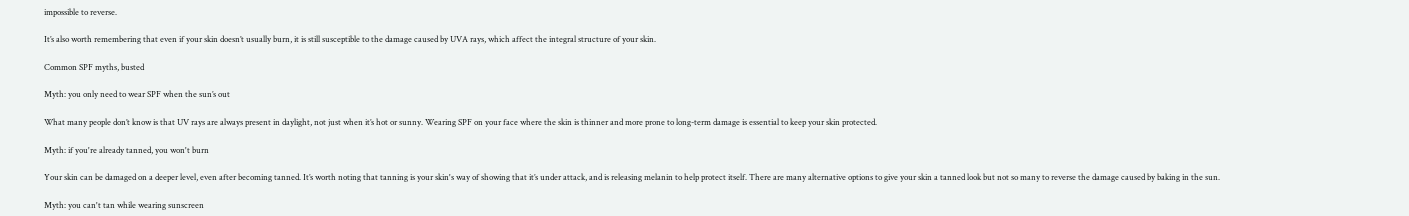impossible to reverse.

It’s also worth remembering that even if your skin doesn’t usually burn, it is still susceptible to the damage caused by UVA rays, which affect the integral structure of your skin.

Common SPF myths, busted

Myth: you only need to wear SPF when the sun’s out

What many people don’t know is that UV rays are always present in daylight, not just when it’s hot or sunny. Wearing SPF on your face where the skin is thinner and more prone to long-term damage is essential to keep your skin protected.

Myth: if you're already tanned, you won't burn

Your skin can be damaged on a deeper level, even after becoming tanned. It’s worth noting that tanning is your skin's way of showing that it’s under attack, and is releasing melanin to help protect itself. There are many alternative options to give your skin a tanned look but not so many to reverse the damage caused by baking in the sun.

Myth: you can't tan while wearing sunscreen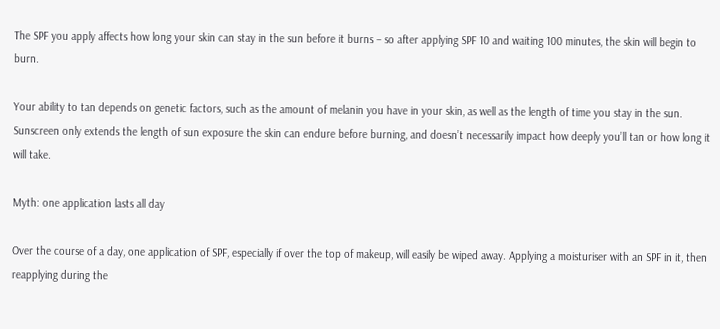The SPF you apply affects how long your skin can stay in the sun before it burns – so after applying SPF 10 and waiting 100 minutes, the skin will begin to burn.

Your ability to tan depends on genetic factors, such as the amount of melanin you have in your skin, as well as the length of time you stay in the sun. Sunscreen only extends the length of sun exposure the skin can endure before burning, and doesn’t necessarily impact how deeply you’ll tan or how long it will take.

Myth: one application lasts all day

Over the course of a day, one application of SPF, especially if over the top of makeup, will easily be wiped away. Applying a moisturiser with an SPF in it, then reapplying during the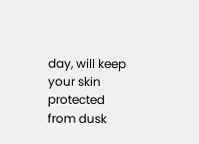day, will keep your skin protected from dusk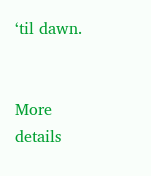‘til dawn.


More details